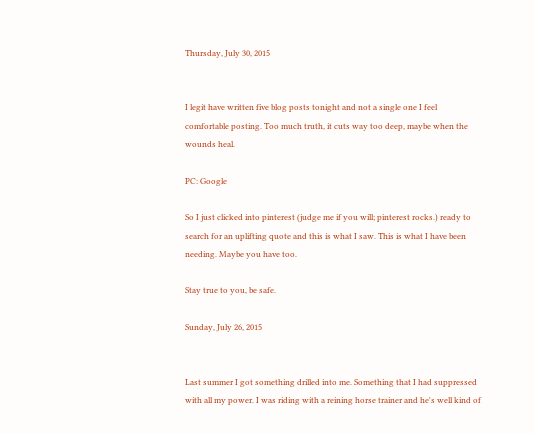Thursday, July 30, 2015


I legit have written five blog posts tonight and not a single one I feel comfortable posting. Too much truth, it cuts way too deep, maybe when the wounds heal.

PC: Google

So I just clicked into pinterest (judge me if you will; pinterest rocks.) ready to search for an uplifting quote and this is what I saw. This is what I have been needing. Maybe you have too.

Stay true to you, be safe.

Sunday, July 26, 2015


Last summer I got something drilled into me. Something that I had suppressed with all my power. I was riding with a reining horse trainer and he's well kind of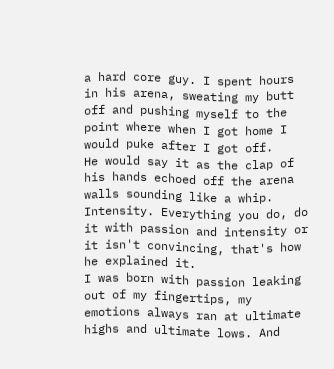a hard core guy. I spent hours in his arena, sweating my butt off and pushing myself to the point where when I got home I would puke after I got off.
He would say it as the clap of his hands echoed off the arena walls sounding like a whip. Intensity. Everything you do, do it with passion and intensity or it isn't convincing, that's how he explained it.
I was born with passion leaking out of my fingertips, my emotions always ran at ultimate highs and ultimate lows. And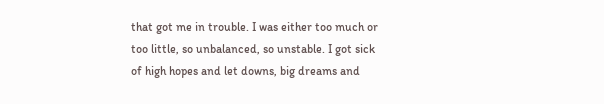that got me in trouble. I was either too much or too little, so unbalanced, so unstable. I got sick of high hopes and let downs, big dreams and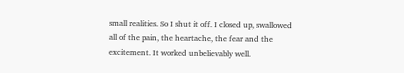small realities. So I shut it off. I closed up, swallowed all of the pain, the heartache, the fear and the excitement. It worked unbelievably well.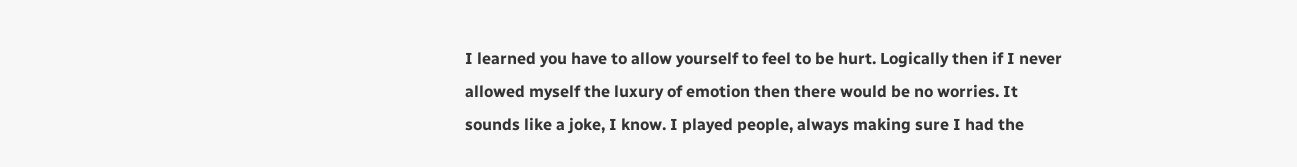I learned you have to allow yourself to feel to be hurt. Logically then if I never allowed myself the luxury of emotion then there would be no worries. It sounds like a joke, I know. I played people, always making sure I had the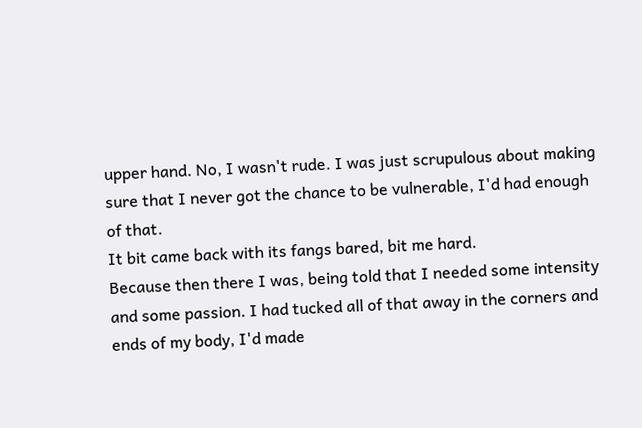upper hand. No, I wasn't rude. I was just scrupulous about making sure that I never got the chance to be vulnerable, I'd had enough of that.
It bit came back with its fangs bared, bit me hard.
Because then there I was, being told that I needed some intensity and some passion. I had tucked all of that away in the corners and ends of my body, I'd made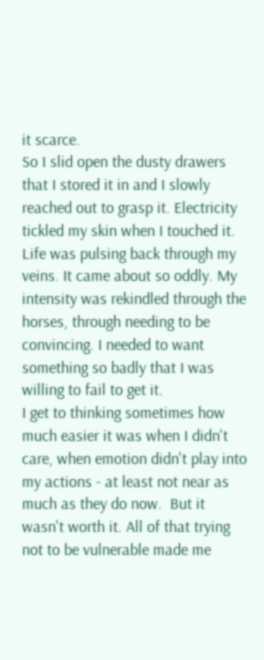it scarce.
So I slid open the dusty drawers that I stored it in and I slowly reached out to grasp it. Electricity tickled my skin when I touched it. Life was pulsing back through my veins. It came about so oddly. My intensity was rekindled through the horses, through needing to be convincing. I needed to want something so badly that I was willing to fail to get it.
I get to thinking sometimes how much easier it was when I didn't care, when emotion didn't play into my actions - at least not near as much as they do now.  But it wasn't worth it. All of that trying not to be vulnerable made me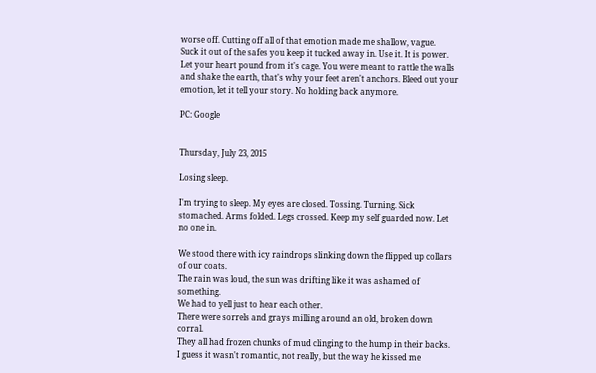worse off. Cutting off all of that emotion made me shallow, vague.
Suck it out of the safes you keep it tucked away in. Use it. It is power. Let your heart pound from it's cage. You were meant to rattle the walls and shake the earth, that's why your feet aren't anchors. Bleed out your emotion, let it tell your story. No holding back anymore.

PC: Google


Thursday, July 23, 2015

Losing sleep.

I'm trying to sleep. My eyes are closed. Tossing. Turning. Sick stomached. Arms folded. Legs crossed. Keep my self guarded now. Let no one in.

We stood there with icy raindrops slinking down the flipped up collars of our coats.
The rain was loud, the sun was drifting like it was ashamed of something.
We had to yell just to hear each other.
There were sorrels and grays milling around an old, broken down corral.
They all had frozen chunks of mud clinging to the hump in their backs.
I guess it wasn't romantic, not really, but the way he kissed me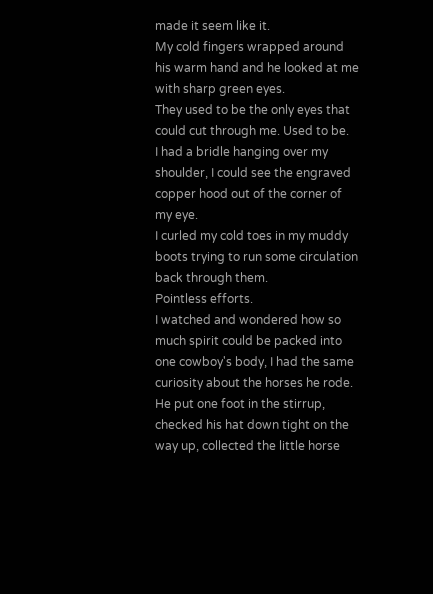made it seem like it.
My cold fingers wrapped around his warm hand and he looked at me with sharp green eyes.
They used to be the only eyes that could cut through me. Used to be.
I had a bridle hanging over my shoulder, I could see the engraved copper hood out of the corner of my eye.
I curled my cold toes in my muddy boots trying to run some circulation back through them.
Pointless efforts.
I watched and wondered how so much spirit could be packed into one cowboy's body, I had the same curiosity about the horses he rode.
He put one foot in the stirrup, checked his hat down tight on the way up, collected the little horse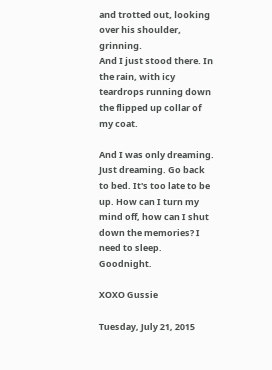and trotted out, looking over his shoulder, grinning.
And I just stood there. In the rain, with icy teardrops running down the flipped up collar of my coat.

And I was only dreaming. Just dreaming. Go back to bed. It's too late to be up. How can I turn my mind off, how can I shut down the memories? I need to sleep. Goodnight.

XOXO Gussie

Tuesday, July 21, 2015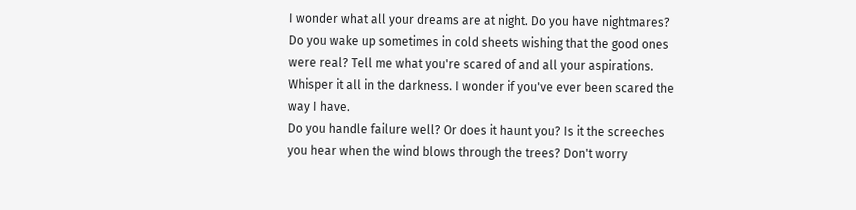I wonder what all your dreams are at night. Do you have nightmares? Do you wake up sometimes in cold sheets wishing that the good ones were real? Tell me what you're scared of and all your aspirations. Whisper it all in the darkness. I wonder if you've ever been scared the way I have.
Do you handle failure well? Or does it haunt you? Is it the screeches you hear when the wind blows through the trees? Don't worry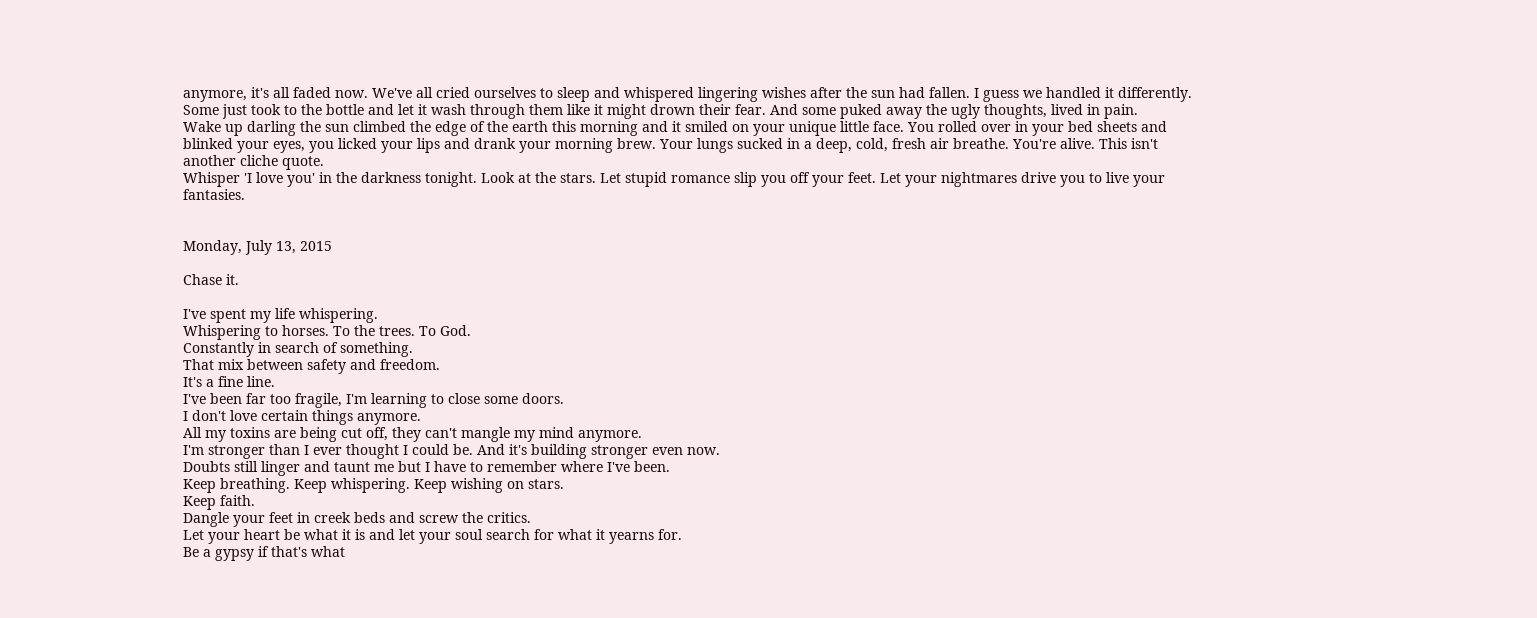anymore, it's all faded now. We've all cried ourselves to sleep and whispered lingering wishes after the sun had fallen. I guess we handled it differently. Some just took to the bottle and let it wash through them like it might drown their fear. And some puked away the ugly thoughts, lived in pain.
Wake up darling the sun climbed the edge of the earth this morning and it smiled on your unique little face. You rolled over in your bed sheets and blinked your eyes, you licked your lips and drank your morning brew. Your lungs sucked in a deep, cold, fresh air breathe. You're alive. This isn't another cliche quote.
Whisper 'I love you' in the darkness tonight. Look at the stars. Let stupid romance slip you off your feet. Let your nightmares drive you to live your fantasies.


Monday, July 13, 2015

Chase it.

I've spent my life whispering.
Whispering to horses. To the trees. To God.
Constantly in search of something.
That mix between safety and freedom.
It's a fine line.
I've been far too fragile, I'm learning to close some doors.
I don't love certain things anymore.
All my toxins are being cut off, they can't mangle my mind anymore.
I'm stronger than I ever thought I could be. And it's building stronger even now.
Doubts still linger and taunt me but I have to remember where I've been.
Keep breathing. Keep whispering. Keep wishing on stars.
Keep faith.
Dangle your feet in creek beds and screw the critics.
Let your heart be what it is and let your soul search for what it yearns for.
Be a gypsy if that's what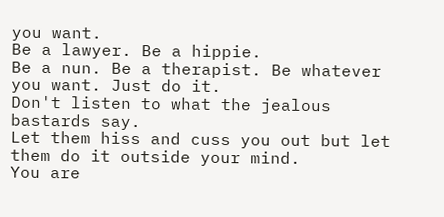you want.
Be a lawyer. Be a hippie.
Be a nun. Be a therapist. Be whatever you want. Just do it.
Don't listen to what the jealous bastards say.
Let them hiss and cuss you out but let them do it outside your mind.
You are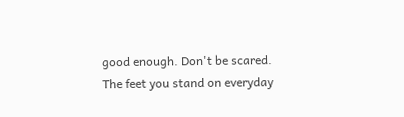good enough. Don't be scared.
The feet you stand on everyday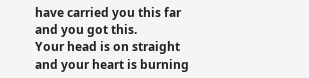have carried you this far and you got this.
Your head is on straight and your heart is burning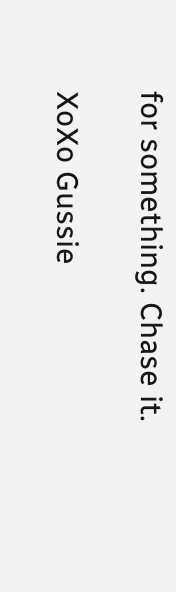for something. Chase it.

XoXo Gussie